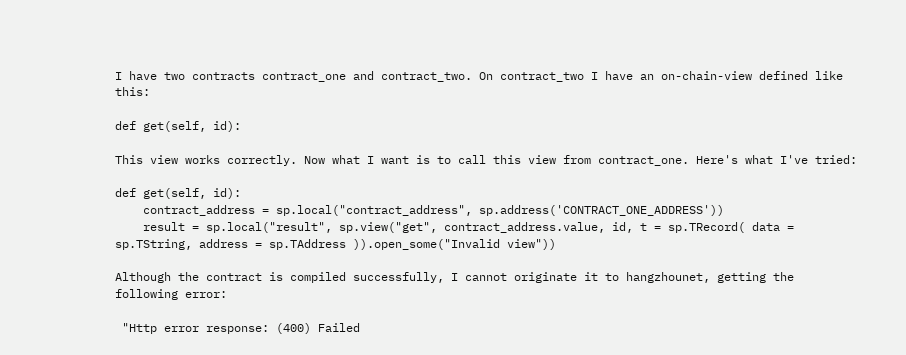I have two contracts contract_one and contract_two. On contract_two I have an on-chain-view defined like this:

def get(self, id):

This view works correctly. Now what I want is to call this view from contract_one. Here's what I've tried:

def get(self, id):
    contract_address = sp.local("contract_address", sp.address('CONTRACT_ONE_ADDRESS'))
    result = sp.local("result", sp.view("get", contract_address.value, id, t = sp.TRecord( data = sp.TString, address = sp.TAddress )).open_some("Invalid view"))

Although the contract is compiled successfully, I cannot originate it to hangzhounet, getting the following error:

 "Http error response: (400) Failed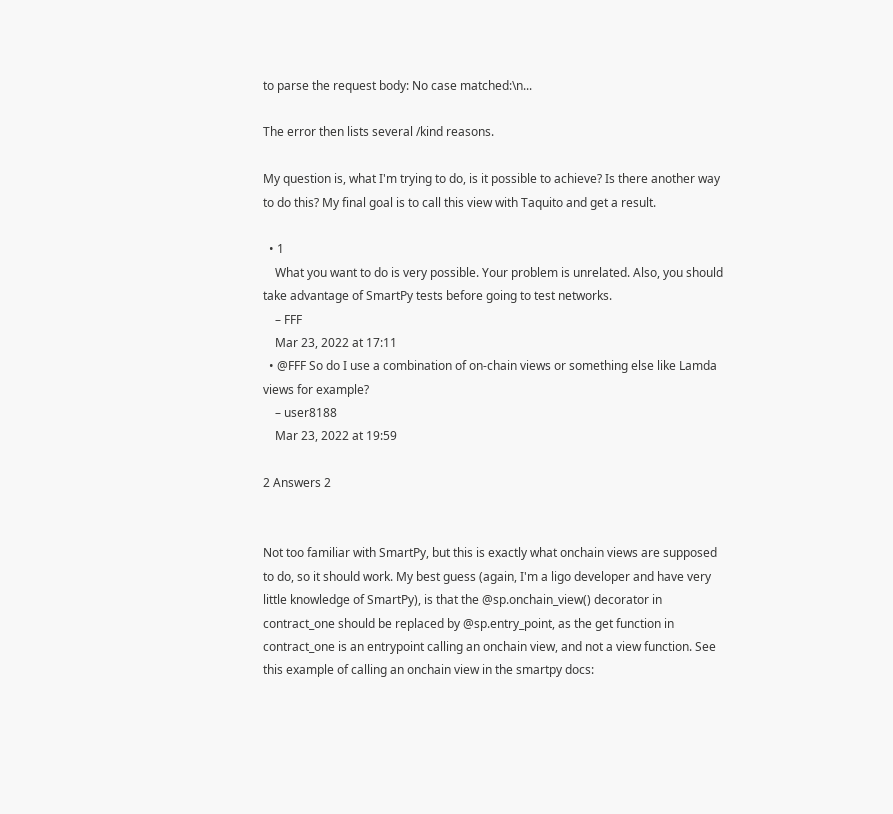to parse the request body: No case matched:\n...

The error then lists several /kind reasons.

My question is, what I'm trying to do, is it possible to achieve? Is there another way to do this? My final goal is to call this view with Taquito and get a result.

  • 1
    What you want to do is very possible. Your problem is unrelated. Also, you should take advantage of SmartPy tests before going to test networks.
    – FFF
    Mar 23, 2022 at 17:11
  • @FFF So do I use a combination of on-chain views or something else like Lamda views for example?
    – user8188
    Mar 23, 2022 at 19:59

2 Answers 2


Not too familiar with SmartPy, but this is exactly what onchain views are supposed to do, so it should work. My best guess (again, I'm a ligo developer and have very little knowledge of SmartPy), is that the @sp.onchain_view() decorator in contract_one should be replaced by @sp.entry_point, as the get function in contract_one is an entrypoint calling an onchain view, and not a view function. See this example of calling an onchain view in the smartpy docs: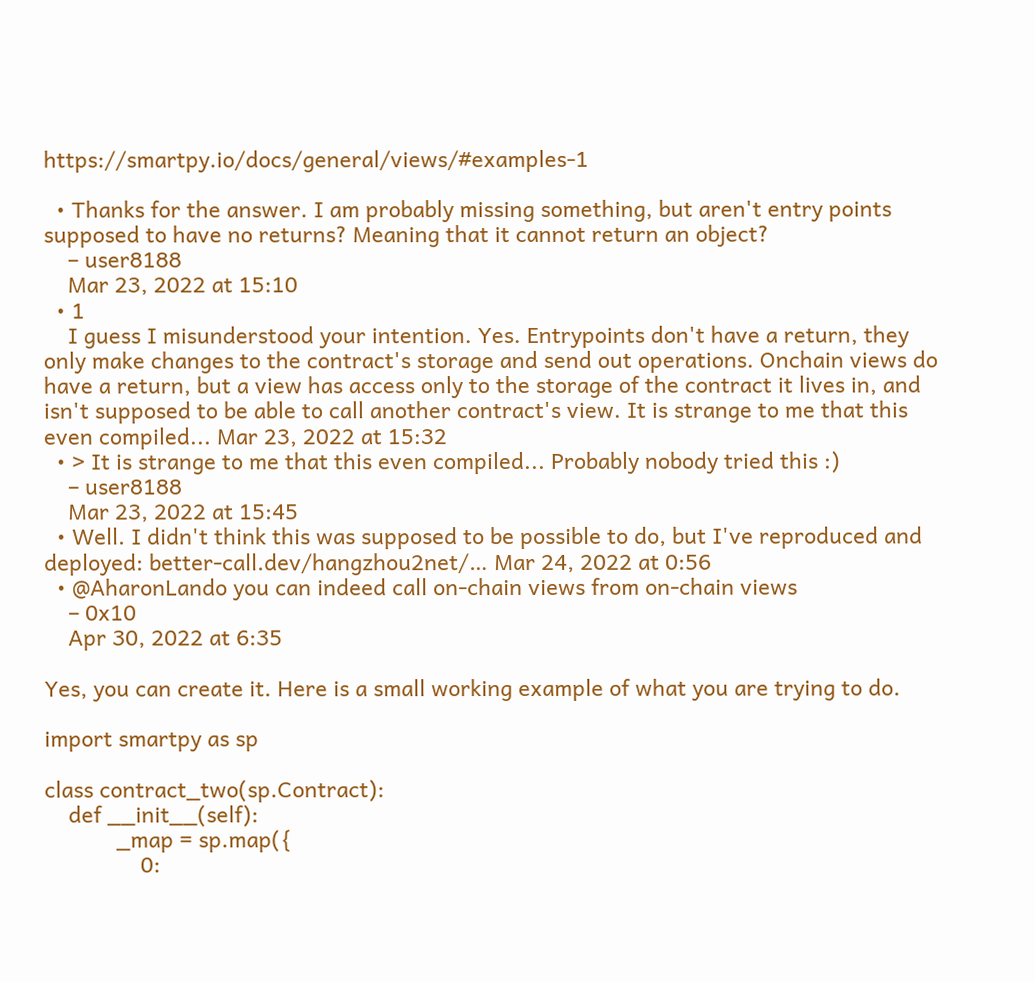https://smartpy.io/docs/general/views/#examples-1

  • Thanks for the answer. I am probably missing something, but aren't entry points supposed to have no returns? Meaning that it cannot return an object?
    – user8188
    Mar 23, 2022 at 15:10
  • 1
    I guess I misunderstood your intention. Yes. Entrypoints don't have a return, they only make changes to the contract's storage and send out operations. Onchain views do have a return, but a view has access only to the storage of the contract it lives in, and isn't supposed to be able to call another contract's view. It is strange to me that this even compiled... Mar 23, 2022 at 15:32
  • > It is strange to me that this even compiled... Probably nobody tried this :)
    – user8188
    Mar 23, 2022 at 15:45
  • Well. I didn't think this was supposed to be possible to do, but I've reproduced and deployed: better-call.dev/hangzhou2net/… Mar 24, 2022 at 0:56
  • @AharonLando you can indeed call on-chain views from on-chain views
    – 0x10
    Apr 30, 2022 at 6:35

Yes, you can create it. Here is a small working example of what you are trying to do.

import smartpy as sp

class contract_two(sp.Contract):
    def __init__(self):
            _map = sp.map({
                0: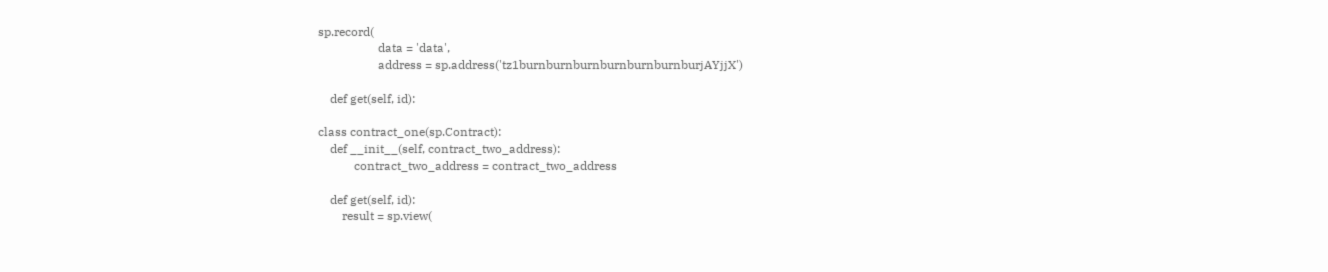sp.record(
                    data = 'data',
                    address = sp.address('tz1burnburnburnburnburnburnburjAYjjX')

    def get(self, id):

class contract_one(sp.Contract):
    def __init__(self, contract_two_address):
            contract_two_address = contract_two_address

    def get(self, id):
        result = sp.view(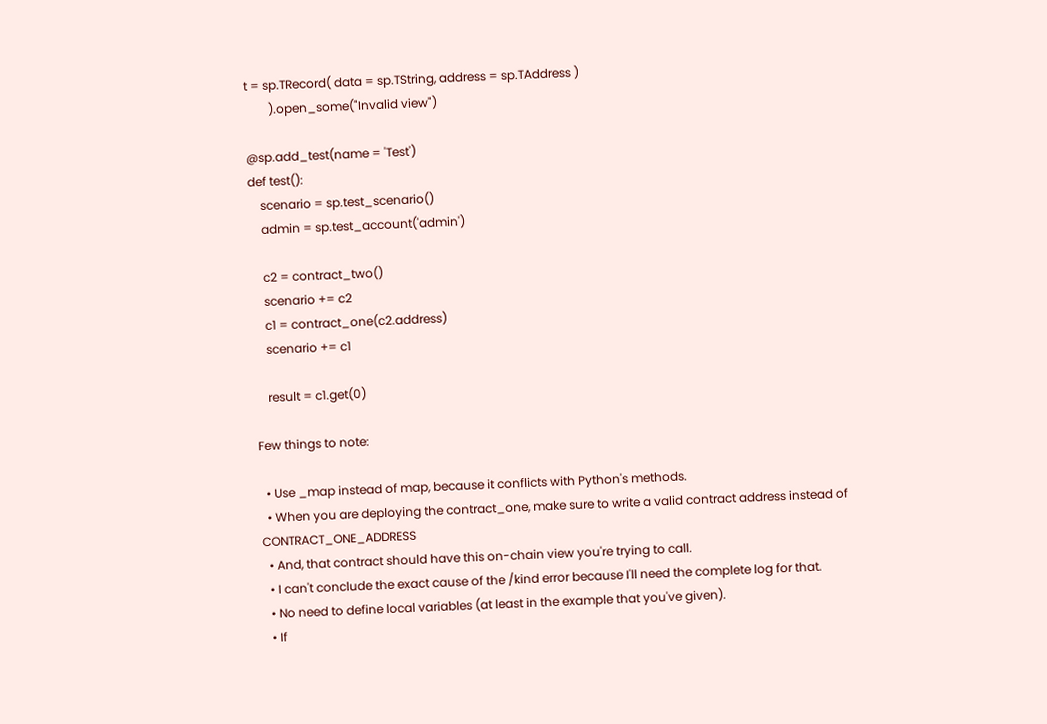t = sp.TRecord( data = sp.TString, address = sp.TAddress )
        ).open_some("Invalid view")

@sp.add_test(name = 'Test')
def test():
    scenario = sp.test_scenario()
    admin = sp.test_account('admin')

    c2 = contract_two()
    scenario += c2
    c1 = contract_one(c2.address)
    scenario += c1

    result = c1.get(0)

Few things to note:

  • Use _map instead of map, because it conflicts with Python's methods.
  • When you are deploying the contract_one, make sure to write a valid contract address instead of CONTRACT_ONE_ADDRESS
  • And, that contract should have this on-chain view you're trying to call.
  • I can't conclude the exact cause of the /kind error because I'll need the complete log for that.
  • No need to define local variables (at least in the example that you've given).
  • If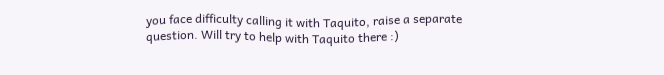you face difficulty calling it with Taquito, raise a separate question. Will try to help with Taquito there :)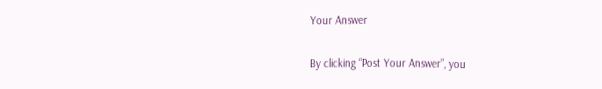Your Answer

By clicking “Post Your Answer”, you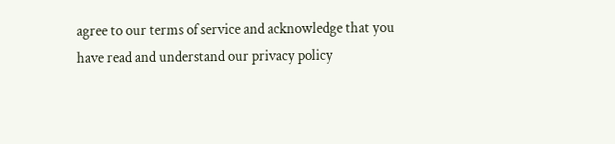agree to our terms of service and acknowledge that you have read and understand our privacy policy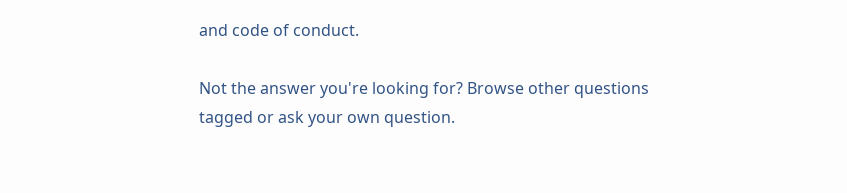and code of conduct.

Not the answer you're looking for? Browse other questions tagged or ask your own question.